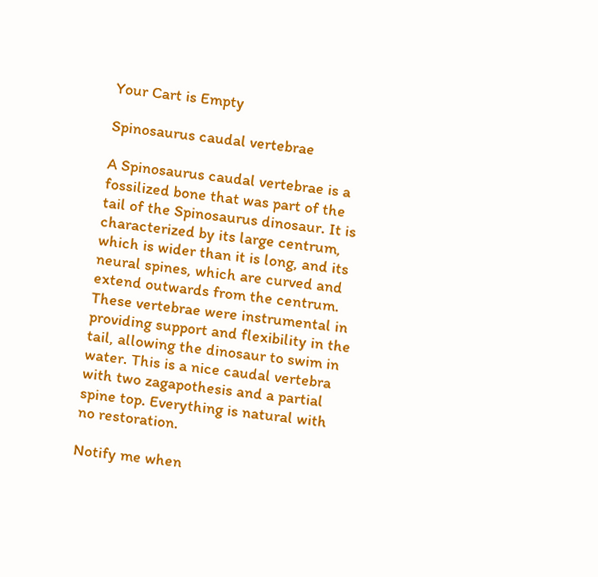Your Cart is Empty

Spinosaurus caudal vertebrae

A Spinosaurus caudal vertebrae is a fossilized bone that was part of the tail of the Spinosaurus dinosaur. It is characterized by its large centrum, which is wider than it is long, and its neural spines, which are curved and extend outwards from the centrum. These vertebrae were instrumental in providing support and flexibility in the tail, allowing the dinosaur to swim in water. This is a nice caudal vertebra with two zagapothesis and a partial spine top. Everything is natural with no restoration.

Notify me when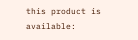this product is available: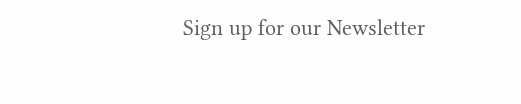Sign up for our Newsletter